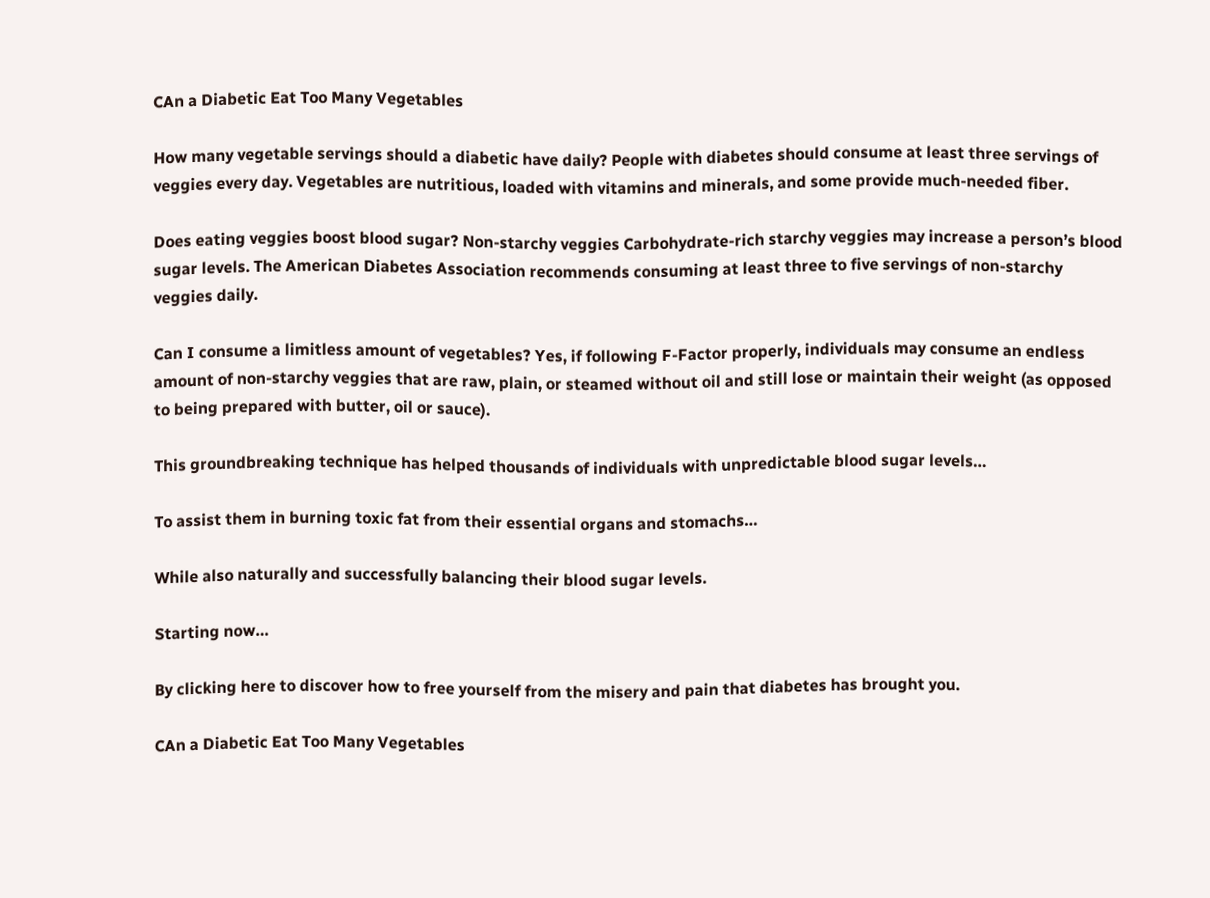CAn a Diabetic Eat Too Many Vegetables

How many vegetable servings should a diabetic have daily? People with diabetes should consume at least three servings of veggies every day. Vegetables are nutritious, loaded with vitamins and minerals, and some provide much-needed fiber.

Does eating veggies boost blood sugar? Non-starchy veggies Carbohydrate-rich starchy veggies may increase a person’s blood sugar levels. The American Diabetes Association recommends consuming at least three to five servings of non-starchy veggies daily.

Can I consume a limitless amount of vegetables? Yes, if following F-Factor properly, individuals may consume an endless amount of non-starchy veggies that are raw, plain, or steamed without oil and still lose or maintain their weight (as opposed to being prepared with butter, oil or sauce).

This groundbreaking technique has helped thousands of individuals with unpredictable blood sugar levels…

To assist them in burning toxic fat from their essential organs and stomachs…

While also naturally and successfully balancing their blood sugar levels.

Starting now…

By clicking here to discover how to free yourself from the misery and pain that diabetes has brought you.

CAn a Diabetic Eat Too Many Vegetables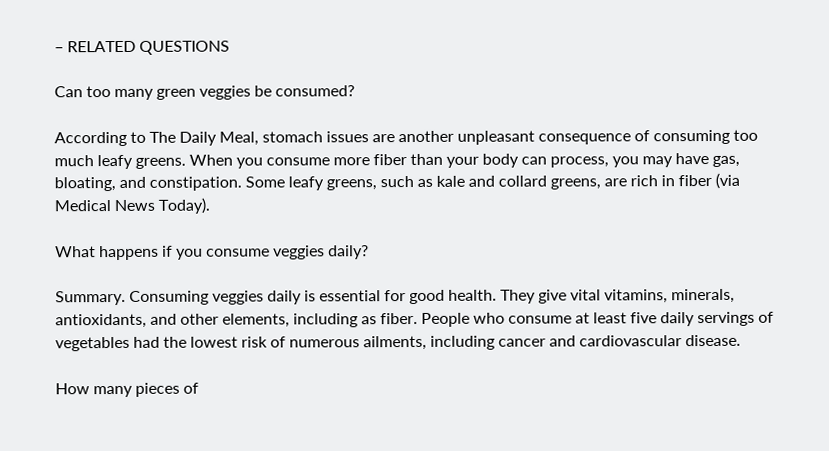– RELATED QUESTIONS

Can too many green veggies be consumed?

According to The Daily Meal, stomach issues are another unpleasant consequence of consuming too much leafy greens. When you consume more fiber than your body can process, you may have gas, bloating, and constipation. Some leafy greens, such as kale and collard greens, are rich in fiber (via Medical News Today).

What happens if you consume veggies daily?

Summary. Consuming veggies daily is essential for good health. They give vital vitamins, minerals, antioxidants, and other elements, including as fiber. People who consume at least five daily servings of vegetables had the lowest risk of numerous ailments, including cancer and cardiovascular disease.

How many pieces of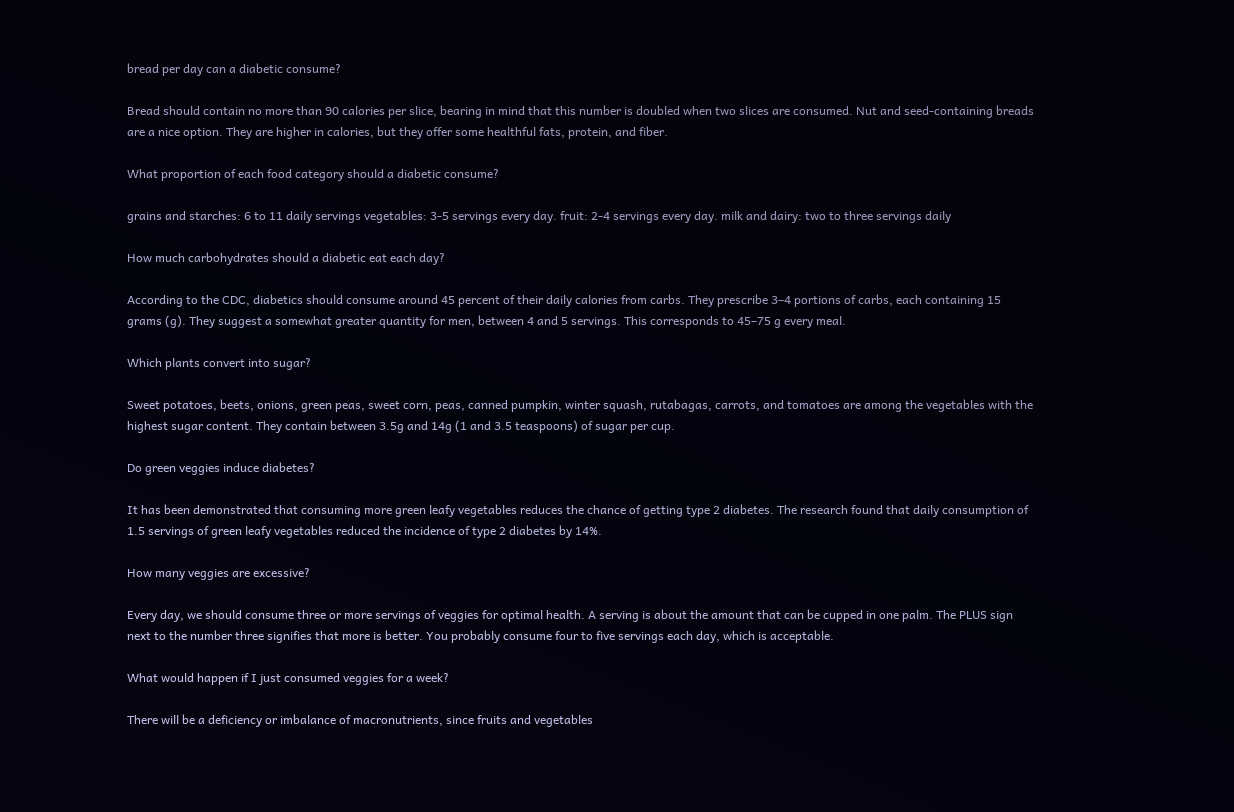bread per day can a diabetic consume?

Bread should contain no more than 90 calories per slice, bearing in mind that this number is doubled when two slices are consumed. Nut and seed-containing breads are a nice option. They are higher in calories, but they offer some healthful fats, protein, and fiber.

What proportion of each food category should a diabetic consume?

grains and starches: 6 to 11 daily servings vegetables: 3-5 servings every day. fruit: 2-4 servings every day. milk and dairy: two to three servings daily

How much carbohydrates should a diabetic eat each day?

According to the CDC, diabetics should consume around 45 percent of their daily calories from carbs. They prescribe 3–4 portions of carbs, each containing 15 grams (g). They suggest a somewhat greater quantity for men, between 4 and 5 servings. This corresponds to 45–75 g every meal.

Which plants convert into sugar?

Sweet potatoes, beets, onions, green peas, sweet corn, peas, canned pumpkin, winter squash, rutabagas, carrots, and tomatoes are among the vegetables with the highest sugar content. They contain between 3.5g and 14g (1 and 3.5 teaspoons) of sugar per cup.

Do green veggies induce diabetes?

It has been demonstrated that consuming more green leafy vegetables reduces the chance of getting type 2 diabetes. The research found that daily consumption of 1.5 servings of green leafy vegetables reduced the incidence of type 2 diabetes by 14%.

How many veggies are excessive?

Every day, we should consume three or more servings of veggies for optimal health. A serving is about the amount that can be cupped in one palm. The PLUS sign next to the number three signifies that more is better. You probably consume four to five servings each day, which is acceptable.

What would happen if I just consumed veggies for a week?

There will be a deficiency or imbalance of macronutrients, since fruits and vegetables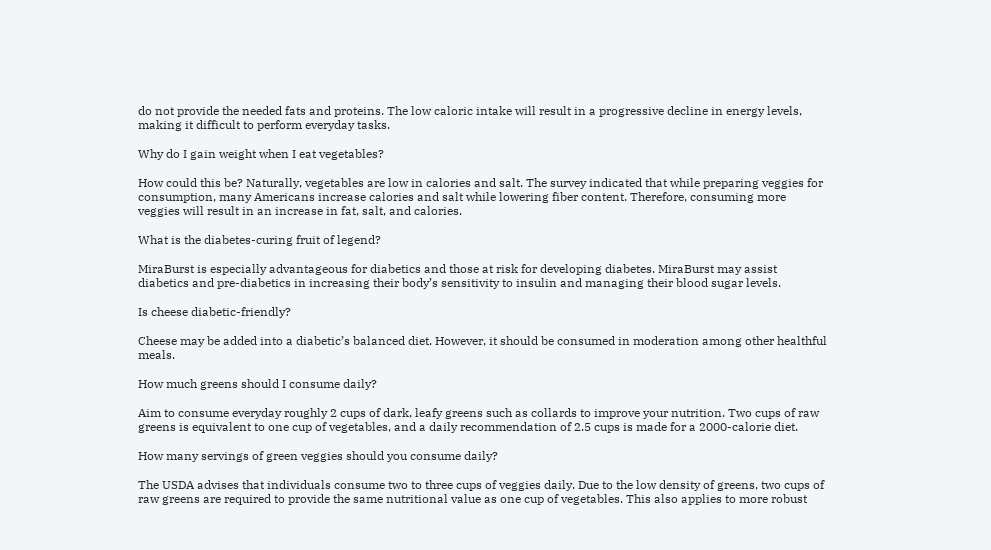do not provide the needed fats and proteins. The low caloric intake will result in a progressive decline in energy levels, making it difficult to perform everyday tasks.

Why do I gain weight when I eat vegetables?

How could this be? Naturally, vegetables are low in calories and salt. The survey indicated that while preparing veggies for consumption, many Americans increase calories and salt while lowering fiber content. Therefore, consuming more veggies will result in an increase in fat, salt, and calories.

What is the diabetes-curing fruit of legend?

MiraBurst is especially advantageous for diabetics and those at risk for developing diabetes. MiraBurst may assist diabetics and pre-diabetics in increasing their body’s sensitivity to insulin and managing their blood sugar levels.

Is cheese diabetic-friendly?

Cheese may be added into a diabetic’s balanced diet. However, it should be consumed in moderation among other healthful meals.

How much greens should I consume daily?

Aim to consume everyday roughly 2 cups of dark, leafy greens such as collards to improve your nutrition. Two cups of raw greens is equivalent to one cup of vegetables, and a daily recommendation of 2.5 cups is made for a 2000-calorie diet.

How many servings of green veggies should you consume daily?

The USDA advises that individuals consume two to three cups of veggies daily. Due to the low density of greens, two cups of raw greens are required to provide the same nutritional value as one cup of vegetables. This also applies to more robust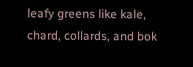leafy greens like kale, chard, collards, and bok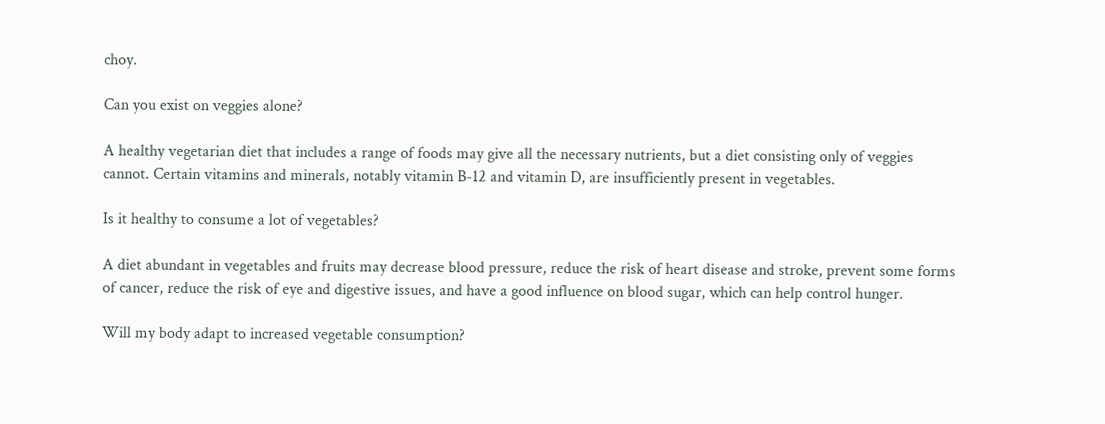choy.

Can you exist on veggies alone?

A healthy vegetarian diet that includes a range of foods may give all the necessary nutrients, but a diet consisting only of veggies cannot. Certain vitamins and minerals, notably vitamin B-12 and vitamin D, are insufficiently present in vegetables.

Is it healthy to consume a lot of vegetables?

A diet abundant in vegetables and fruits may decrease blood pressure, reduce the risk of heart disease and stroke, prevent some forms of cancer, reduce the risk of eye and digestive issues, and have a good influence on blood sugar, which can help control hunger.

Will my body adapt to increased vegetable consumption?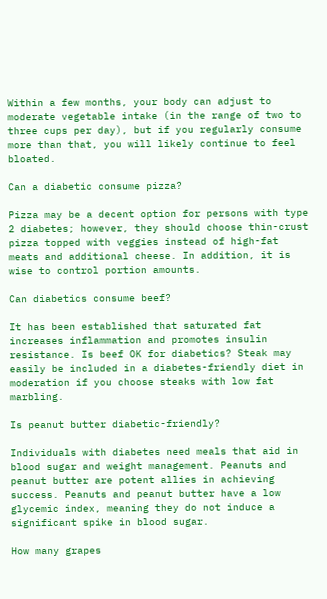Within a few months, your body can adjust to moderate vegetable intake (in the range of two to three cups per day), but if you regularly consume more than that, you will likely continue to feel bloated.

Can a diabetic consume pizza?

Pizza may be a decent option for persons with type 2 diabetes; however, they should choose thin-crust pizza topped with veggies instead of high-fat meats and additional cheese. In addition, it is wise to control portion amounts.

Can diabetics consume beef?

It has been established that saturated fat increases inflammation and promotes insulin resistance. Is beef OK for diabetics? Steak may easily be included in a diabetes-friendly diet in moderation if you choose steaks with low fat marbling.

Is peanut butter diabetic-friendly?

Individuals with diabetes need meals that aid in blood sugar and weight management. Peanuts and peanut butter are potent allies in achieving success. Peanuts and peanut butter have a low glycemic index, meaning they do not induce a significant spike in blood sugar.

How many grapes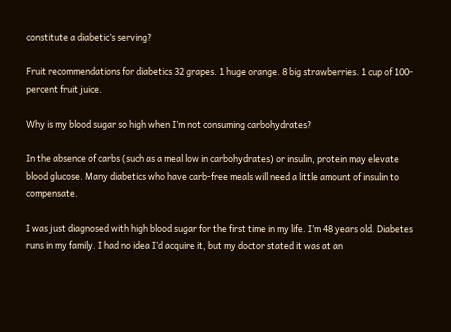constitute a diabetic’s serving?

Fruit recommendations for diabetics 32 grapes. 1 huge orange. 8 big strawberries. 1 cup of 100-percent fruit juice.

Why is my blood sugar so high when I’m not consuming carbohydrates?

In the absence of carbs (such as a meal low in carbohydrates) or insulin, protein may elevate blood glucose. Many diabetics who have carb-free meals will need a little amount of insulin to compensate.

I was just diagnosed with high blood sugar for the first time in my life. I’m 48 years old. Diabetes runs in my family. I had no idea I’d acquire it, but my doctor stated it was at an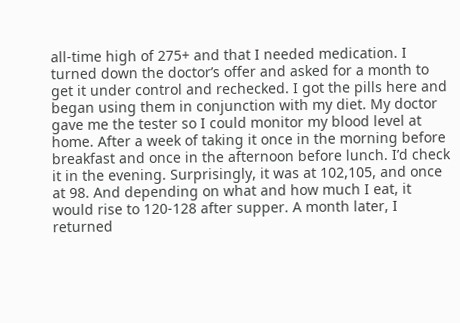all-time high of 275+ and that I needed medication. I turned down the doctor’s offer and asked for a month to get it under control and rechecked. I got the pills here and began using them in conjunction with my diet. My doctor gave me the tester so I could monitor my blood level at home. After a week of taking it once in the morning before breakfast and once in the afternoon before lunch. I’d check it in the evening. Surprisingly, it was at 102,105, and once at 98. And depending on what and how much I eat, it would rise to 120-128 after supper. A month later, I returned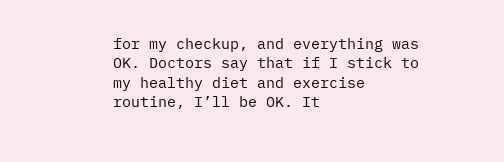for my checkup, and everything was OK. Doctors say that if I stick to my healthy diet and exercise routine, I’ll be OK. It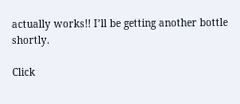actually works!! I’ll be getting another bottle shortly.

Click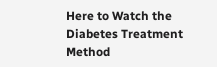Here to Watch the Diabetes Treatment Method